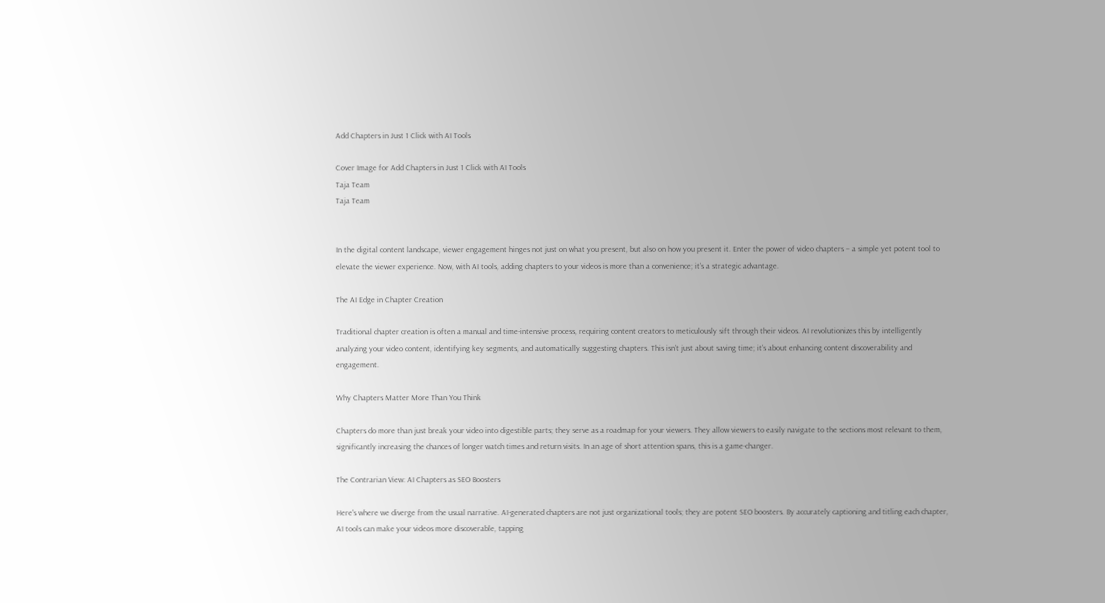Add Chapters in Just 1 Click with AI Tools

Cover Image for Add Chapters in Just 1 Click with AI Tools
Taja Team
Taja Team


In the digital content landscape, viewer engagement hinges not just on what you present, but also on how you present it. Enter the power of video chapters – a simple yet potent tool to elevate the viewer experience. Now, with AI tools, adding chapters to your videos is more than a convenience; it’s a strategic advantage.

The AI Edge in Chapter Creation

Traditional chapter creation is often a manual and time-intensive process, requiring content creators to meticulously sift through their videos. AI revolutionizes this by intelligently analyzing your video content, identifying key segments, and automatically suggesting chapters. This isn’t just about saving time; it’s about enhancing content discoverability and engagement.

Why Chapters Matter More Than You Think

Chapters do more than just break your video into digestible parts; they serve as a roadmap for your viewers. They allow viewers to easily navigate to the sections most relevant to them, significantly increasing the chances of longer watch times and return visits. In an age of short attention spans, this is a game-changer.

The Contrarian View: AI Chapters as SEO Boosters

Here's where we diverge from the usual narrative. AI-generated chapters are not just organizational tools; they are potent SEO boosters. By accurately captioning and titling each chapter, AI tools can make your videos more discoverable, tapping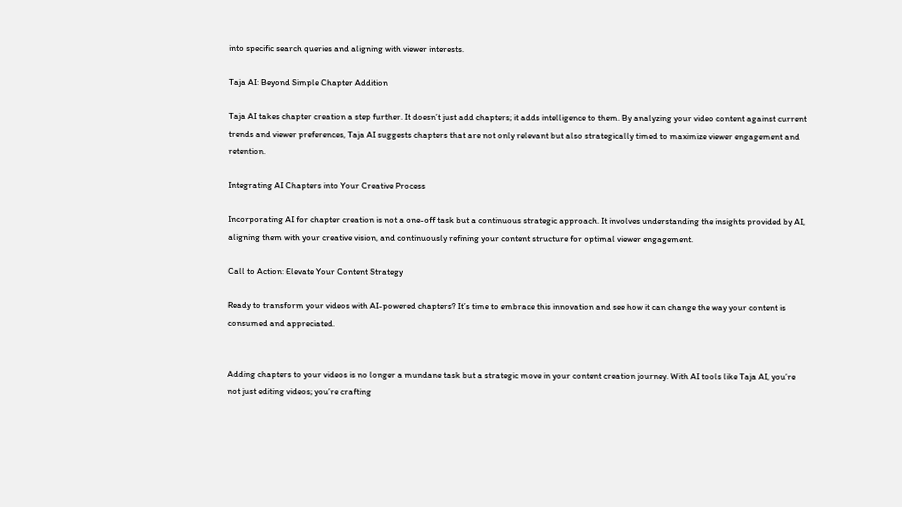into specific search queries and aligning with viewer interests.

Taja AI: Beyond Simple Chapter Addition

Taja AI takes chapter creation a step further. It doesn’t just add chapters; it adds intelligence to them. By analyzing your video content against current trends and viewer preferences, Taja AI suggests chapters that are not only relevant but also strategically timed to maximize viewer engagement and retention.

Integrating AI Chapters into Your Creative Process

Incorporating AI for chapter creation is not a one-off task but a continuous strategic approach. It involves understanding the insights provided by AI, aligning them with your creative vision, and continuously refining your content structure for optimal viewer engagement.

Call to Action: Elevate Your Content Strategy

Ready to transform your videos with AI-powered chapters? It’s time to embrace this innovation and see how it can change the way your content is consumed and appreciated.


Adding chapters to your videos is no longer a mundane task but a strategic move in your content creation journey. With AI tools like Taja AI, you’re not just editing videos; you’re crafting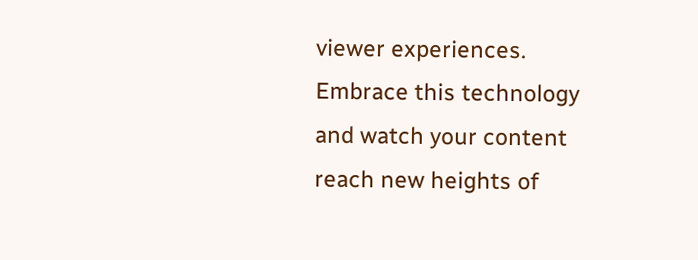viewer experiences. Embrace this technology and watch your content reach new heights of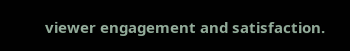viewer engagement and satisfaction.